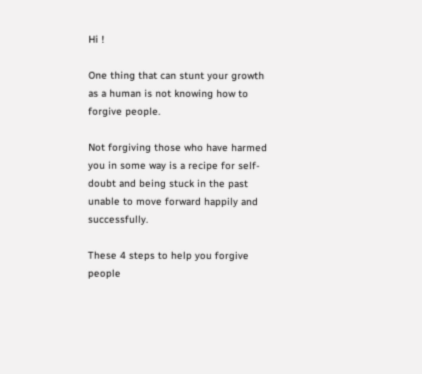Hi !

One thing that can stunt your growth as a human is not knowing how to forgive people.

Not forgiving those who have harmed you in some way is a recipe for self-doubt and being stuck in the past unable to move forward happily and successfully.

These 4 steps to help you forgive people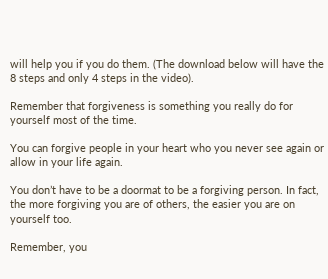will help you if you do them. (The download below will have the 8 steps and only 4 steps in the video).

Remember that forgiveness is something you really do for yourself most of the time.

You can forgive people in your heart who you never see again or allow in your life again.

You don’t have to be a doormat to be a forgiving person. In fact, the more forgiving you are of others, the easier you are on yourself too.

Remember, you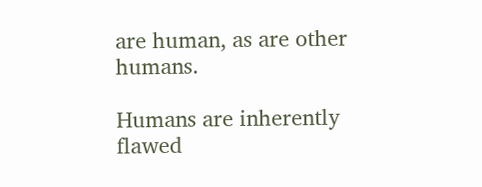are human, as are other humans.

Humans are inherently flawed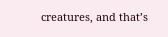creatures, and that’s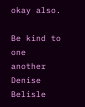okay also.

Be kind to one another
Denise Belisle